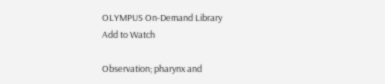OLYMPUS On-Demand Library
Add to Watch

Observation; pharynx and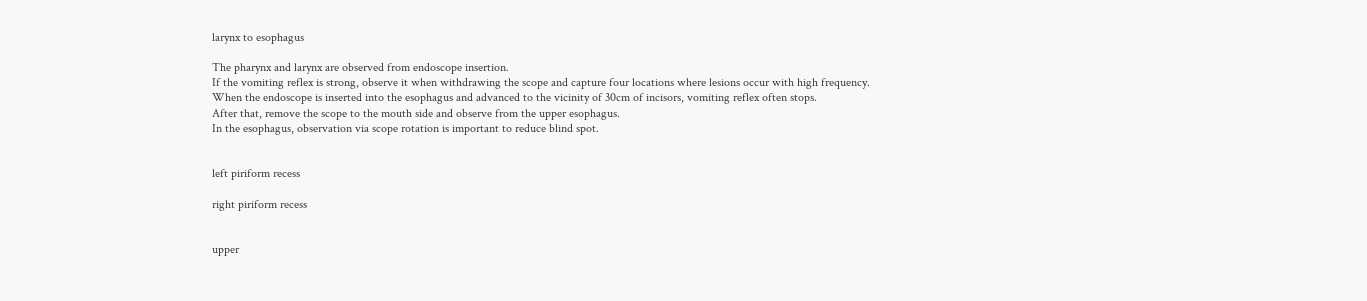larynx to esophagus

The pharynx and larynx are observed from endoscope insertion.
If the vomiting reflex is strong, observe it when withdrawing the scope and capture four locations where lesions occur with high frequency.
When the endoscope is inserted into the esophagus and advanced to the vicinity of 30cm of incisors, vomiting reflex often stops.
After that, remove the scope to the mouth side and observe from the upper esophagus.
In the esophagus, observation via scope rotation is important to reduce blind spot.


left piriform recess

right piriform recess


upper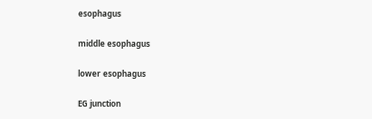esophagus

middle esophagus

lower esophagus

EG junction